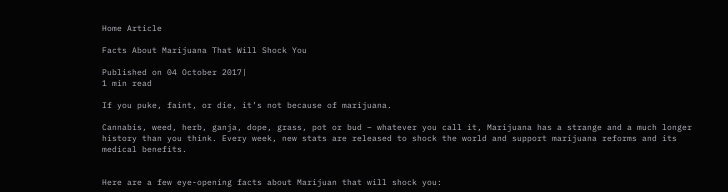Home Article

Facts About Marijuana That Will Shock You

Published on 04 October 2017|
1 min read

If you puke, faint, or die, it’s not because of marijuana.

Cannabis, weed, herb, ganja, dope, grass, pot or bud – whatever you call it, Marijuana has a strange and a much longer history than you think. Every week, new stats are released to shock the world and support marijuana reforms and its medical benefits.


Here are a few eye-opening facts about Marijuan that will shock you: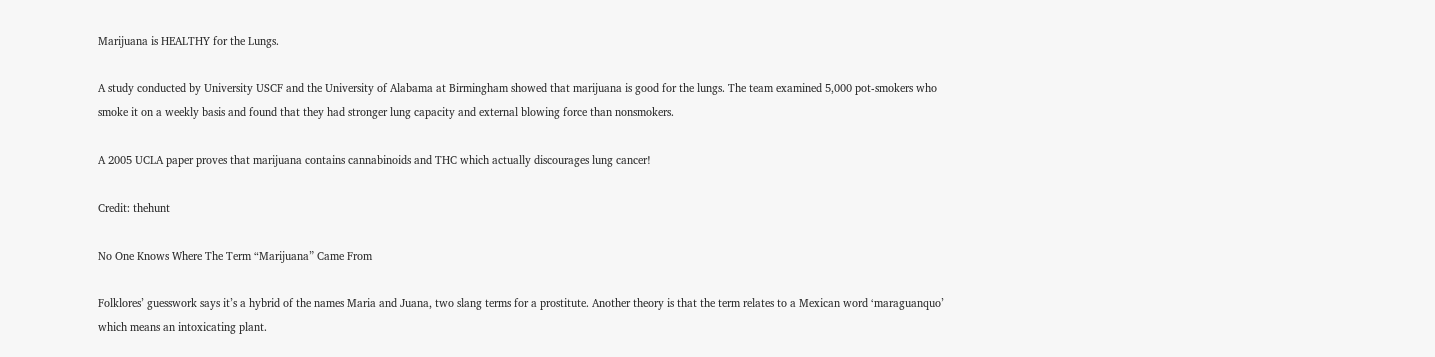Marijuana is HEALTHY for the Lungs.

A study conducted by University USCF and the University of Alabama at Birmingham showed that marijuana is good for the lungs. The team examined 5,000 pot-smokers who smoke it on a weekly basis and found that they had stronger lung capacity and external blowing force than nonsmokers.

A 2005 UCLA paper proves that marijuana contains cannabinoids and THC which actually discourages lung cancer!

Credit: thehunt

No One Knows Where The Term “Marijuana” Came From

Folklores’ guesswork says it’s a hybrid of the names Maria and Juana, two slang terms for a prostitute. Another theory is that the term relates to a Mexican word ‘maraguanquo’ which means an intoxicating plant.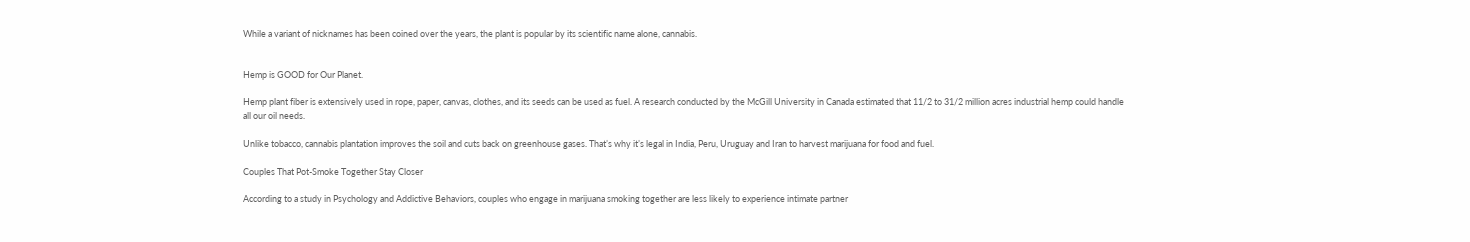While a variant of nicknames has been coined over the years, the plant is popular by its scientific name alone, cannabis.


Hemp is GOOD for Our Planet.

Hemp plant fiber is extensively used in rope, paper, canvas, clothes, and its seeds can be used as fuel. A research conducted by the McGill University in Canada estimated that 11/2 to 31/2 million acres industrial hemp could handle all our oil needs.

Unlike tobacco, cannabis plantation improves the soil and cuts back on greenhouse gases. That’s why it’s legal in India, Peru, Uruguay and Iran to harvest marijuana for food and fuel.

Couples That Pot-Smoke Together Stay Closer

According to a study in Psychology and Addictive Behaviors, couples who engage in marijuana smoking together are less likely to experience intimate partner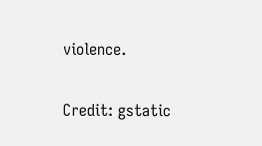violence.

Credit: gstatic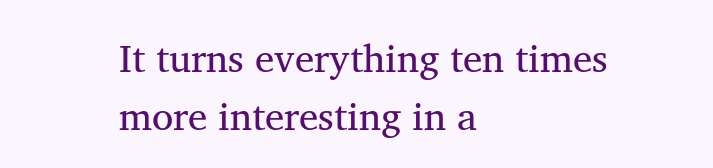It turns everything ten times more interesting in a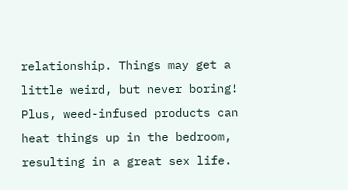relationship. Things may get a little weird, but never boring! Plus, weed-infused products can heat things up in the bedroom, resulting in a great sex life.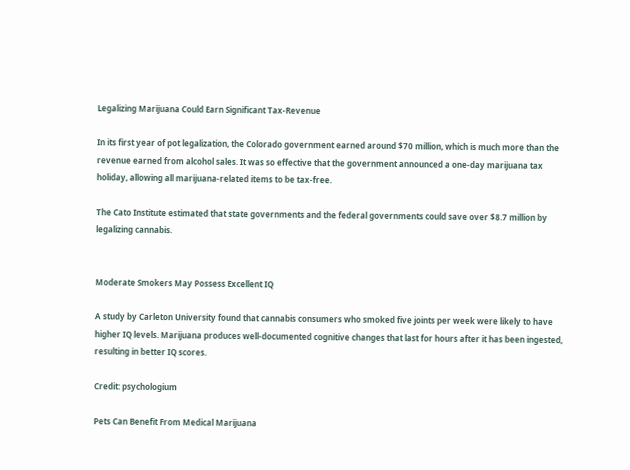Legalizing Marijuana Could Earn Significant Tax-Revenue

In its first year of pot legalization, the Colorado government earned around $70 million, which is much more than the revenue earned from alcohol sales. It was so effective that the government announced a one-day marijuana tax holiday, allowing all marijuana-related items to be tax-free.

The Cato Institute estimated that state governments and the federal governments could save over $8.7 million by legalizing cannabis.


Moderate Smokers May Possess Excellent IQ

A study by Carleton University found that cannabis consumers who smoked five joints per week were likely to have higher IQ levels. Marijuana produces well-documented cognitive changes that last for hours after it has been ingested, resulting in better IQ scores.

Credit: psychologium

Pets Can Benefit From Medical Marijuana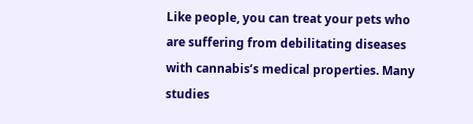Like people, you can treat your pets who are suffering from debilitating diseases with cannabis’s medical properties. Many studies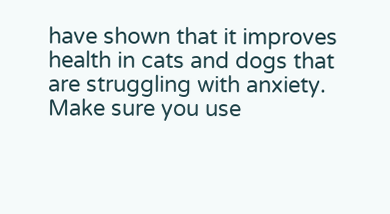have shown that it improves health in cats and dogs that are struggling with anxiety. Make sure you use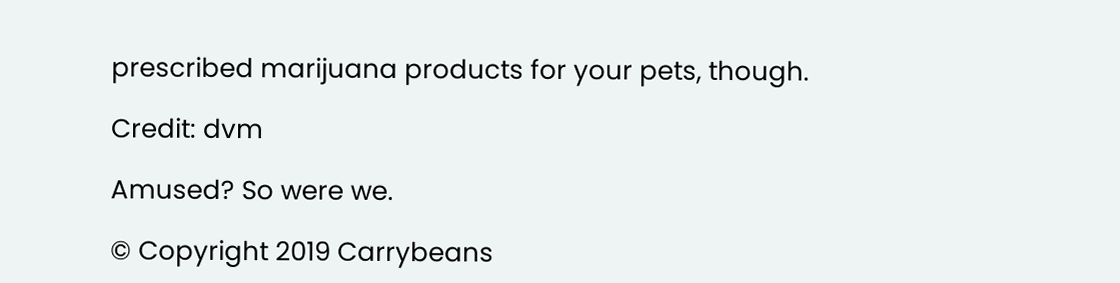prescribed marijuana products for your pets, though.

Credit: dvm

Amused? So were we.

© Copyright 2019 Carrybeans